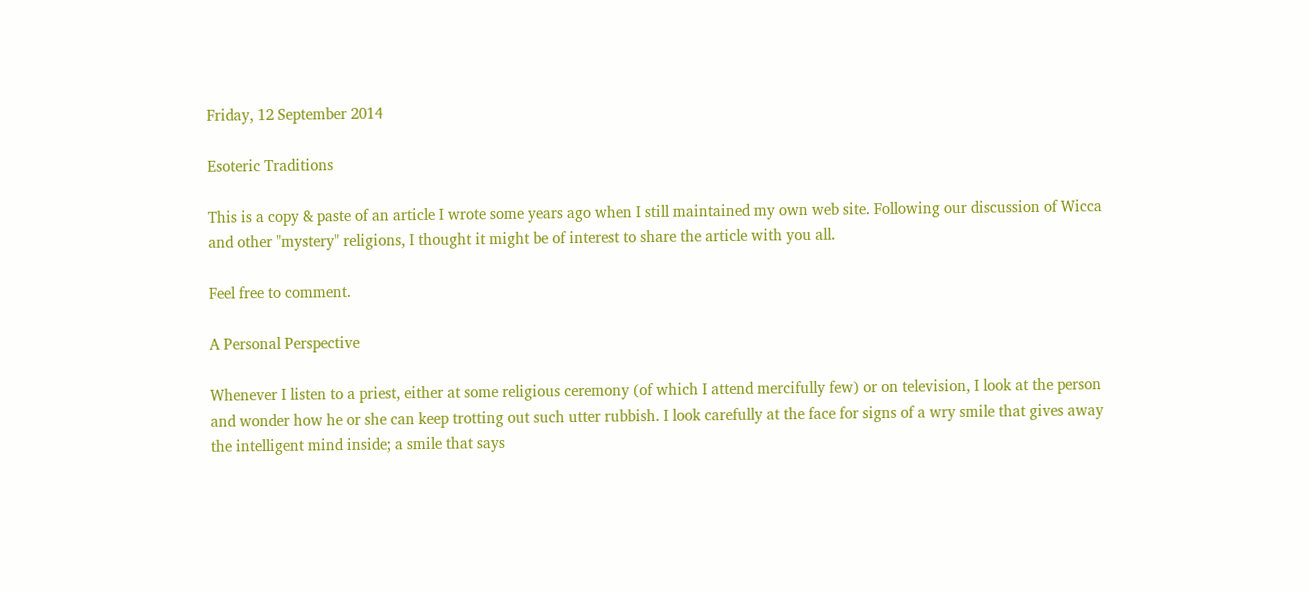Friday, 12 September 2014

Esoteric Traditions

This is a copy & paste of an article I wrote some years ago when I still maintained my own web site. Following our discussion of Wicca and other "mystery" religions, I thought it might be of interest to share the article with you all.

Feel free to comment.

A Personal Perspective

Whenever I listen to a priest, either at some religious ceremony (of which I attend mercifully few) or on television, I look at the person and wonder how he or she can keep trotting out such utter rubbish. I look carefully at the face for signs of a wry smile that gives away the intelligent mind inside; a smile that says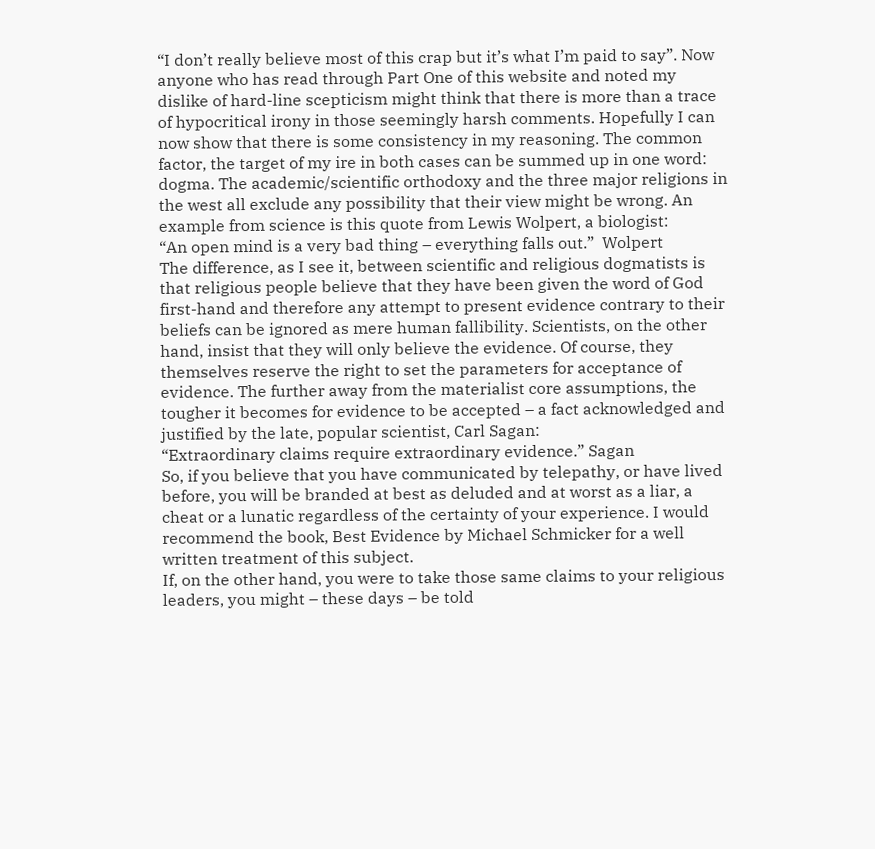“I don’t really believe most of this crap but it’s what I’m paid to say”. Now anyone who has read through Part One of this website and noted my dislike of hard-line scepticism might think that there is more than a trace of hypocritical irony in those seemingly harsh comments. Hopefully I can now show that there is some consistency in my reasoning. The common factor, the target of my ire in both cases can be summed up in one word: dogma. The academic/scientific orthodoxy and the three major religions in the west all exclude any possibility that their view might be wrong. An example from science is this quote from Lewis Wolpert, a biologist:
“An open mind is a very bad thing – everything falls out.”  Wolpert
The difference, as I see it, between scientific and religious dogmatists is that religious people believe that they have been given the word of God first-hand and therefore any attempt to present evidence contrary to their beliefs can be ignored as mere human fallibility. Scientists, on the other hand, insist that they will only believe the evidence. Of course, they themselves reserve the right to set the parameters for acceptance of evidence. The further away from the materialist core assumptions, the tougher it becomes for evidence to be accepted – a fact acknowledged and justified by the late, popular scientist, Carl Sagan:
“Extraordinary claims require extraordinary evidence.” Sagan
So, if you believe that you have communicated by telepathy, or have lived before, you will be branded at best as deluded and at worst as a liar, a cheat or a lunatic regardless of the certainty of your experience. I would recommend the book, Best Evidence by Michael Schmicker for a well written treatment of this subject.
If, on the other hand, you were to take those same claims to your religious leaders, you might – these days – be told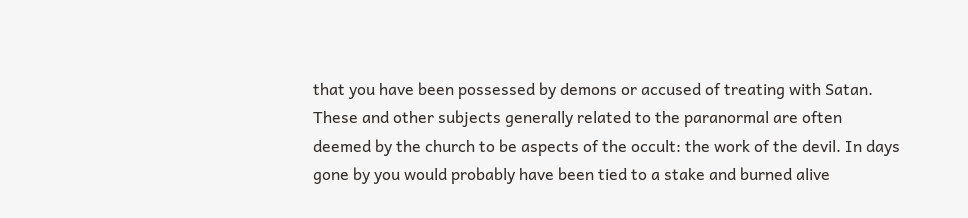that you have been possessed by demons or accused of treating with Satan. These and other subjects generally related to the paranormal are often deemed by the church to be aspects of the occult: the work of the devil. In days gone by you would probably have been tied to a stake and burned alive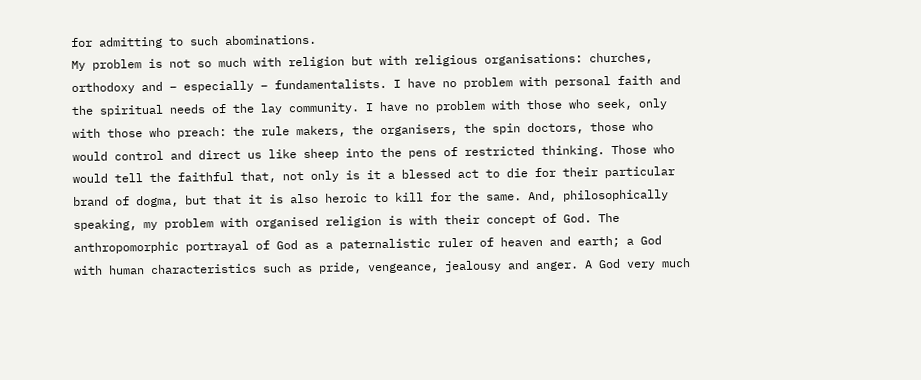for admitting to such abominations.
My problem is not so much with religion but with religious organisations: churches, orthodoxy and – especially – fundamentalists. I have no problem with personal faith and the spiritual needs of the lay community. I have no problem with those who seek, only with those who preach: the rule makers, the organisers, the spin doctors, those who would control and direct us like sheep into the pens of restricted thinking. Those who would tell the faithful that, not only is it a blessed act to die for their particular brand of dogma, but that it is also heroic to kill for the same. And, philosophically speaking, my problem with organised religion is with their concept of God. The anthropomorphic portrayal of God as a paternalistic ruler of heaven and earth; a God with human characteristics such as pride, vengeance, jealousy and anger. A God very much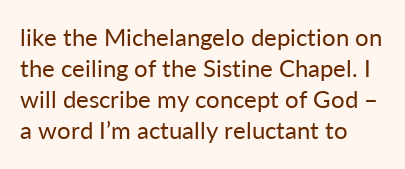like the Michelangelo depiction on the ceiling of the Sistine Chapel. I will describe my concept of God – a word I’m actually reluctant to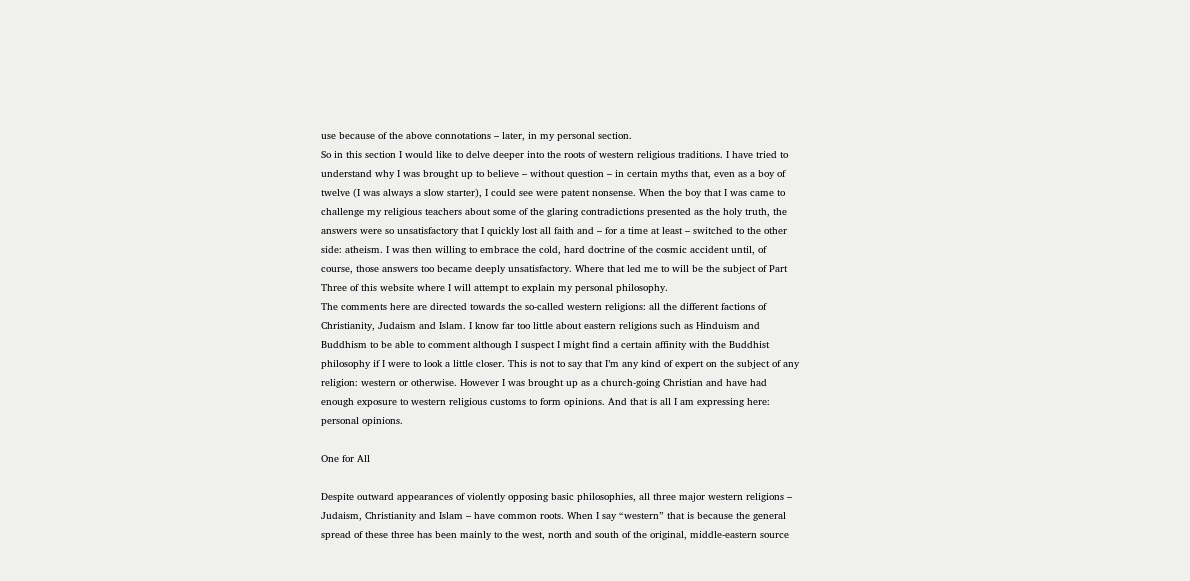use because of the above connotations – later, in my personal section.
So in this section I would like to delve deeper into the roots of western religious traditions. I have tried to understand why I was brought up to believe – without question – in certain myths that, even as a boy of twelve (I was always a slow starter), I could see were patent nonsense. When the boy that I was came to challenge my religious teachers about some of the glaring contradictions presented as the holy truth, the answers were so unsatisfactory that I quickly lost all faith and – for a time at least – switched to the other side: atheism. I was then willing to embrace the cold, hard doctrine of the cosmic accident until, of course, those answers too became deeply unsatisfactory. Where that led me to will be the subject of Part Three of this website where I will attempt to explain my personal philosophy.
The comments here are directed towards the so-called western religions: all the different factions of Christianity, Judaism and Islam. I know far too little about eastern religions such as Hinduism and Buddhism to be able to comment although I suspect I might find a certain affinity with the Buddhist philosophy if I were to look a little closer. This is not to say that I’m any kind of expert on the subject of any religion: western or otherwise. However I was brought up as a church-going Christian and have had enough exposure to western religious customs to form opinions. And that is all I am expressing here: personal opinions.

One for All

Despite outward appearances of violently opposing basic philosophies, all three major western religions – Judaism, Christianity and Islam – have common roots. When I say “western” that is because the general spread of these three has been mainly to the west, north and south of the original, middle-eastern source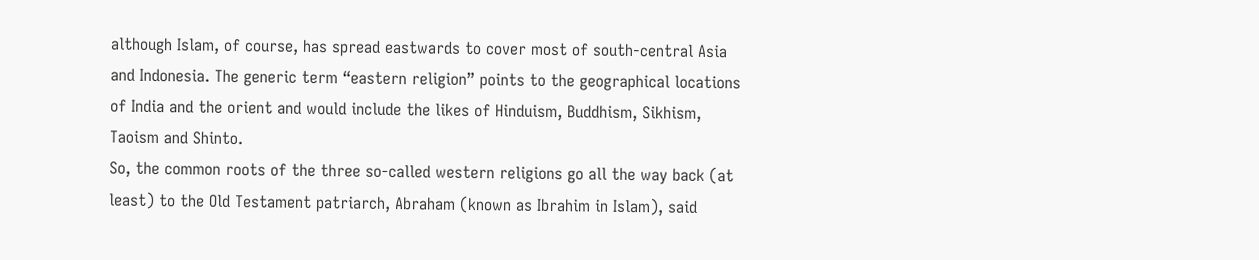although Islam, of course, has spread eastwards to cover most of south-central Asia and Indonesia. The generic term “eastern religion” points to the geographical locations of India and the orient and would include the likes of Hinduism, Buddhism, Sikhism, Taoism and Shinto.
So, the common roots of the three so-called western religions go all the way back (at least) to the Old Testament patriarch, Abraham (known as Ibrahim in Islam), said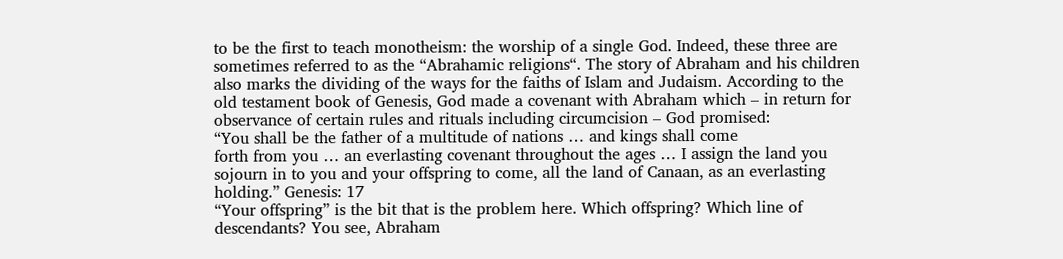to be the first to teach monotheism: the worship of a single God. Indeed, these three are sometimes referred to as the “Abrahamic religions“. The story of Abraham and his children also marks the dividing of the ways for the faiths of Islam and Judaism. According to the old testament book of Genesis, God made a covenant with Abraham which – in return for observance of certain rules and rituals including circumcision – God promised:
“You shall be the father of a multitude of nations … and kings shall come
forth from you … an everlasting covenant throughout the ages … I assign the land you sojourn in to you and your offspring to come, all the land of Canaan, as an everlasting holding.” Genesis: 17
“Your offspring” is the bit that is the problem here. Which offspring? Which line of descendants? You see, Abraham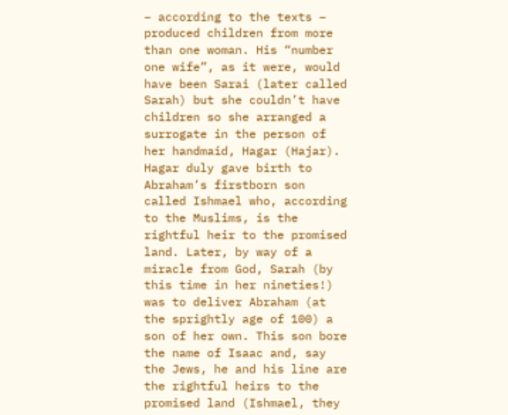– according to the texts – produced children from more than one woman. His “number one wife”, as it were, would have been Sarai (later called Sarah) but she couldn’t have children so she arranged a surrogate in the person of her handmaid, Hagar (Hajar). Hagar duly gave birth to Abraham’s firstborn son called Ishmael who, according to the Muslims, is the rightful heir to the promised land. Later, by way of a miracle from God, Sarah (by this time in her nineties!) was to deliver Abraham (at the sprightly age of 100) a son of her own. This son bore the name of Isaac and, say the Jews, he and his line are the rightful heirs to the promised land (Ishmael, they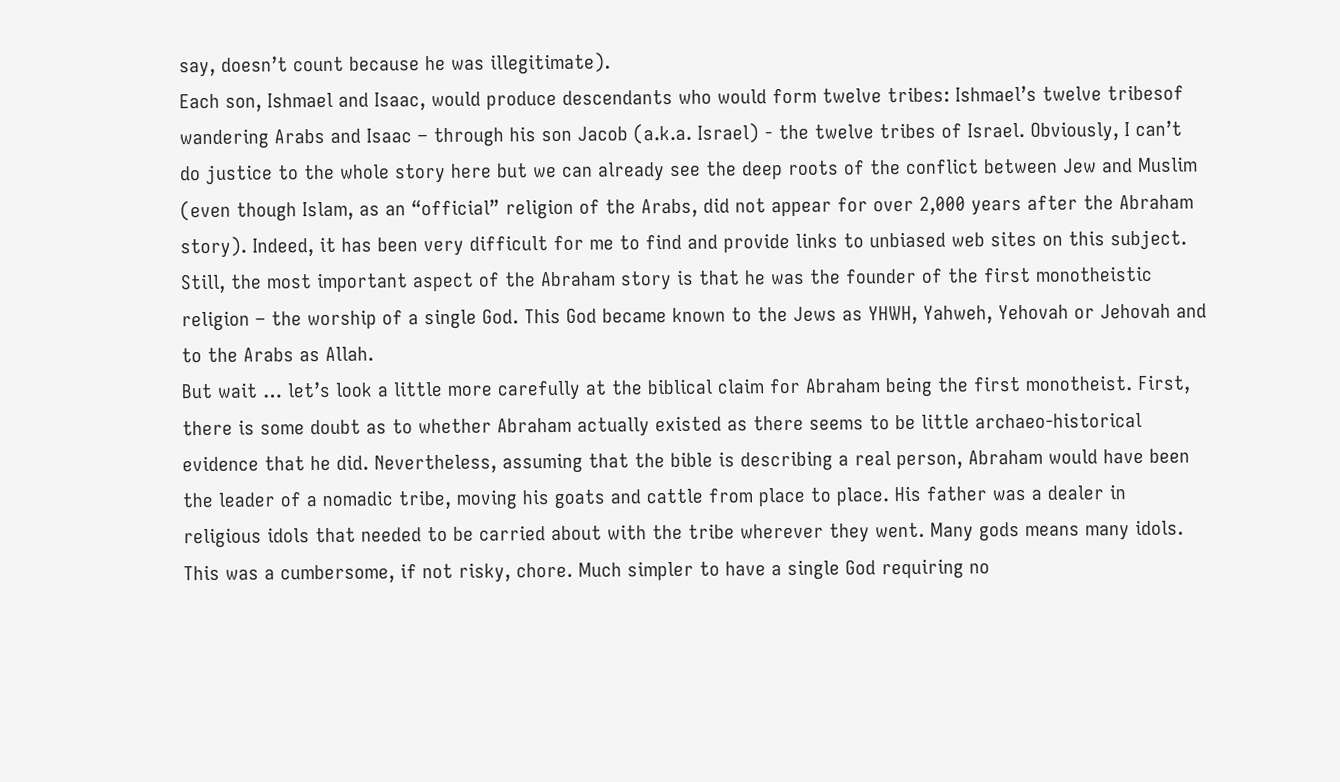say, doesn’t count because he was illegitimate).
Each son, Ishmael and Isaac, would produce descendants who would form twelve tribes: Ishmael’s twelve tribesof wandering Arabs and Isaac – through his son Jacob (a.k.a. Israel) - the twelve tribes of Israel. Obviously, I can’t do justice to the whole story here but we can already see the deep roots of the conflict between Jew and Muslim (even though Islam, as an “official” religion of the Arabs, did not appear for over 2,000 years after the Abraham story). Indeed, it has been very difficult for me to find and provide links to unbiased web sites on this subject. Still, the most important aspect of the Abraham story is that he was the founder of the first monotheistic religion – the worship of a single God. This God became known to the Jews as YHWH, Yahweh, Yehovah or Jehovah and to the Arabs as Allah.
But wait … let’s look a little more carefully at the biblical claim for Abraham being the first monotheist. First, there is some doubt as to whether Abraham actually existed as there seems to be little archaeo-historical evidence that he did. Nevertheless, assuming that the bible is describing a real person, Abraham would have been the leader of a nomadic tribe, moving his goats and cattle from place to place. His father was a dealer in religious idols that needed to be carried about with the tribe wherever they went. Many gods means many idols. This was a cumbersome, if not risky, chore. Much simpler to have a single God requiring no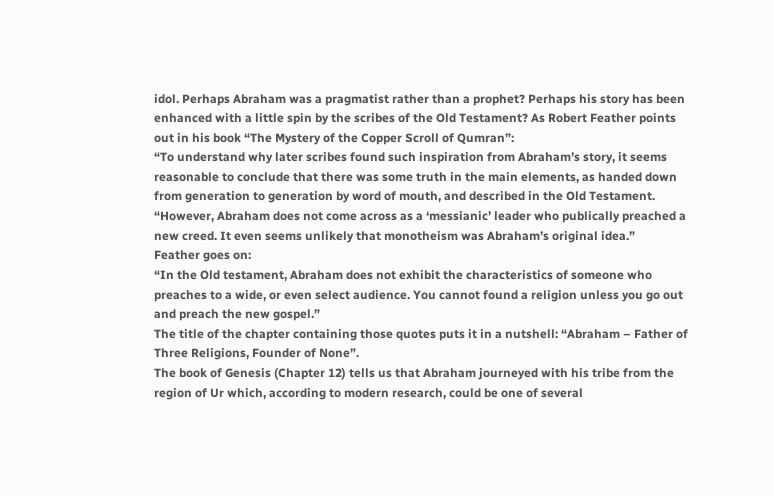idol. Perhaps Abraham was a pragmatist rather than a prophet? Perhaps his story has been enhanced with a little spin by the scribes of the Old Testament? As Robert Feather points out in his book “The Mystery of the Copper Scroll of Qumran”:
“To understand why later scribes found such inspiration from Abraham’s story, it seems reasonable to conclude that there was some truth in the main elements, as handed down from generation to generation by word of mouth, and described in the Old Testament.
“However, Abraham does not come across as a ‘messianic’ leader who publically preached a new creed. It even seems unlikely that monotheism was Abraham’s original idea.”
Feather goes on:
“In the Old testament, Abraham does not exhibit the characteristics of someone who preaches to a wide, or even select audience. You cannot found a religion unless you go out and preach the new gospel.”
The title of the chapter containing those quotes puts it in a nutshell: “Abraham – Father of Three Religions, Founder of None”.
The book of Genesis (Chapter 12) tells us that Abraham journeyed with his tribe from the region of Ur which, according to modern research, could be one of several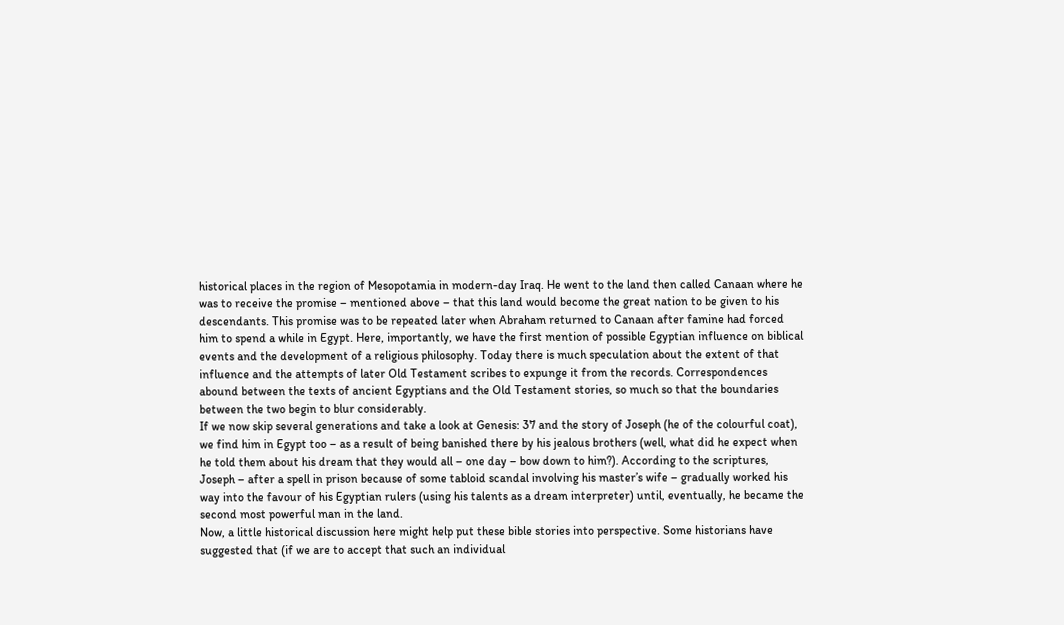historical places in the region of Mesopotamia in modern-day Iraq. He went to the land then called Canaan where he was to receive the promise – mentioned above – that this land would become the great nation to be given to his descendants. This promise was to be repeated later when Abraham returned to Canaan after famine had forced him to spend a while in Egypt. Here, importantly, we have the first mention of possible Egyptian influence on biblical events and the development of a religious philosophy. Today there is much speculation about the extent of that influence and the attempts of later Old Testament scribes to expunge it from the records. Correspondences abound between the texts of ancient Egyptians and the Old Testament stories, so much so that the boundaries between the two begin to blur considerably.
If we now skip several generations and take a look at Genesis: 37 and the story of Joseph (he of the colourful coat), we find him in Egypt too – as a result of being banished there by his jealous brothers (well, what did he expect when he told them about his dream that they would all – one day – bow down to him?). According to the scriptures, Joseph – after a spell in prison because of some tabloid scandal involving his master’s wife – gradually worked his way into the favour of his Egyptian rulers (using his talents as a dream interpreter) until, eventually, he became the second most powerful man in the land.
Now, a little historical discussion here might help put these bible stories into perspective. Some historians have suggested that (if we are to accept that such an individual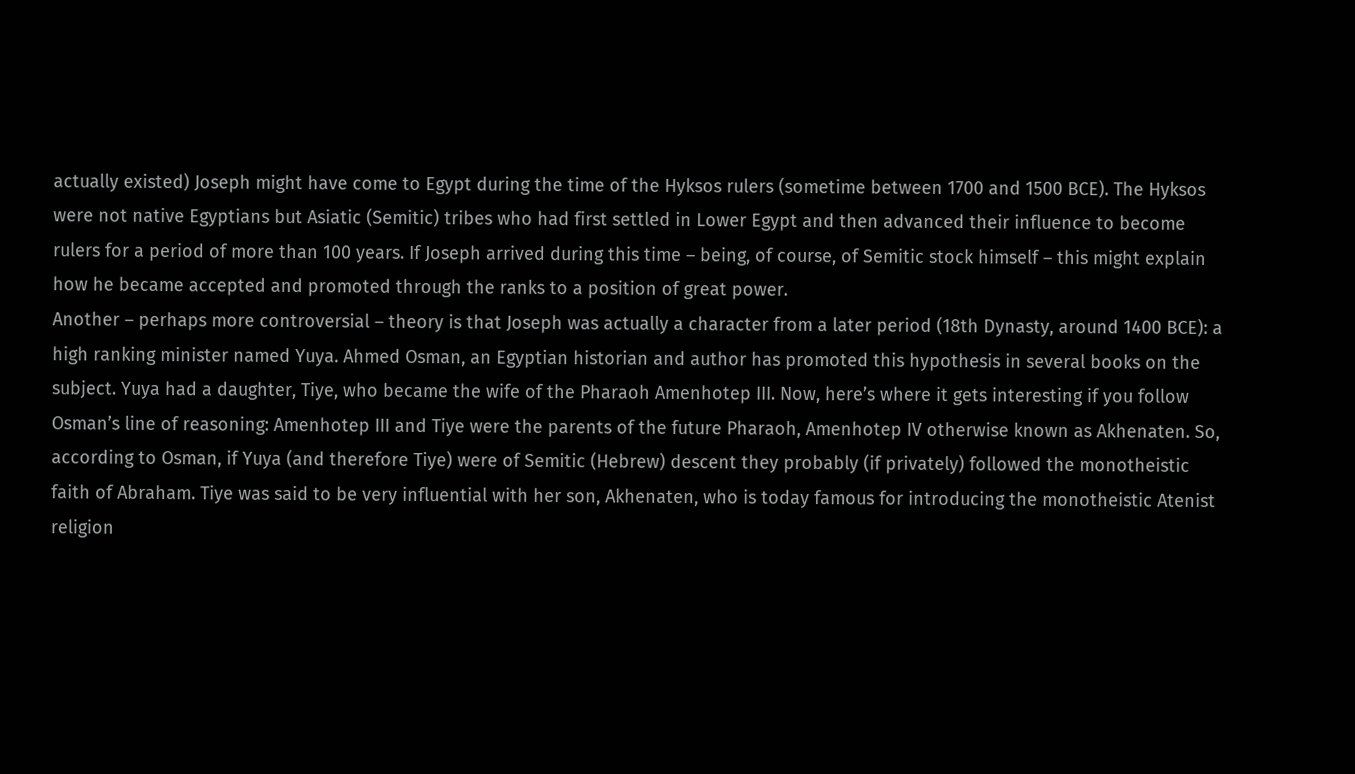actually existed) Joseph might have come to Egypt during the time of the Hyksos rulers (sometime between 1700 and 1500 BCE). The Hyksos were not native Egyptians but Asiatic (Semitic) tribes who had first settled in Lower Egypt and then advanced their influence to become rulers for a period of more than 100 years. If Joseph arrived during this time – being, of course, of Semitic stock himself – this might explain how he became accepted and promoted through the ranks to a position of great power.
Another – perhaps more controversial – theory is that Joseph was actually a character from a later period (18th Dynasty, around 1400 BCE): a high ranking minister named Yuya. Ahmed Osman, an Egyptian historian and author has promoted this hypothesis in several books on the subject. Yuya had a daughter, Tiye, who became the wife of the Pharaoh Amenhotep III. Now, here’s where it gets interesting if you follow Osman’s line of reasoning: Amenhotep III and Tiye were the parents of the future Pharaoh, Amenhotep IV otherwise known as Akhenaten. So, according to Osman, if Yuya (and therefore Tiye) were of Semitic (Hebrew) descent they probably (if privately) followed the monotheistic faith of Abraham. Tiye was said to be very influential with her son, Akhenaten, who is today famous for introducing the monotheistic Atenist religion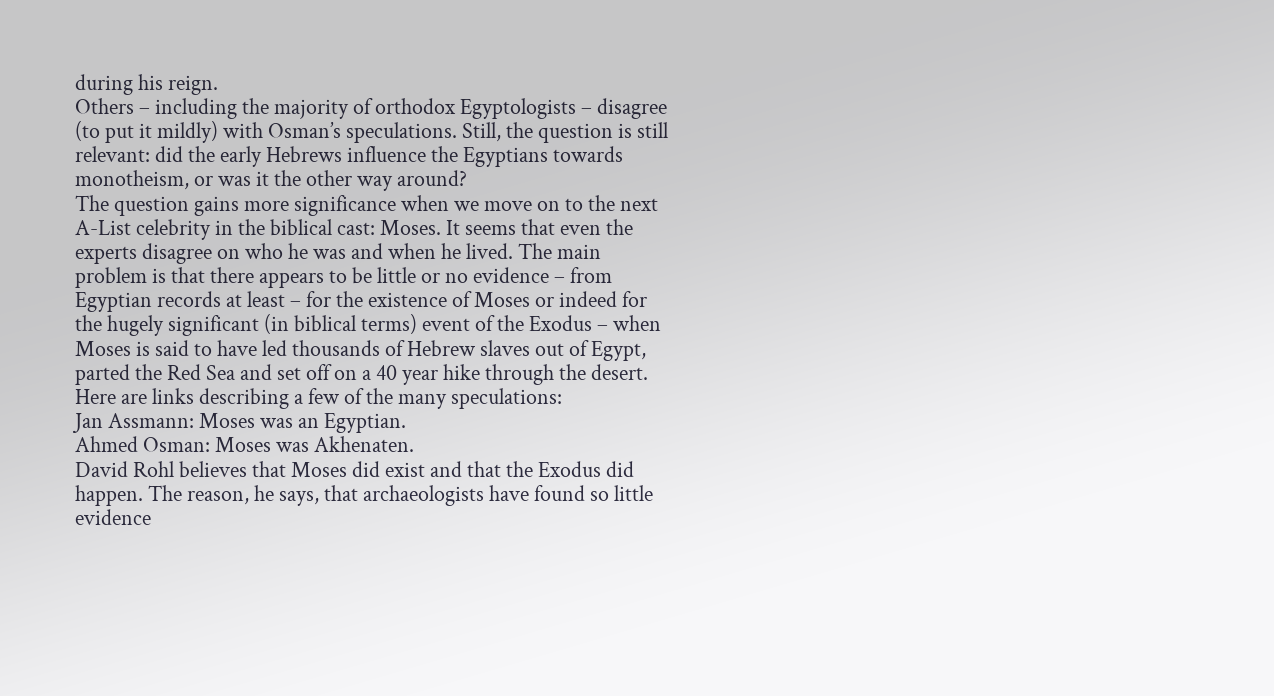during his reign.
Others – including the majority of orthodox Egyptologists – disagree (to put it mildly) with Osman’s speculations. Still, the question is still relevant: did the early Hebrews influence the Egyptians towards monotheism, or was it the other way around?
The question gains more significance when we move on to the next A-List celebrity in the biblical cast: Moses. It seems that even the experts disagree on who he was and when he lived. The main problem is that there appears to be little or no evidence – from Egyptian records at least – for the existence of Moses or indeed for the hugely significant (in biblical terms) event of the Exodus – when Moses is said to have led thousands of Hebrew slaves out of Egypt, parted the Red Sea and set off on a 40 year hike through the desert. Here are links describing a few of the many speculations:
Jan Assmann: Moses was an Egyptian.
Ahmed Osman: Moses was Akhenaten.
David Rohl believes that Moses did exist and that the Exodus did happen. The reason, he says, that archaeologists have found so little evidence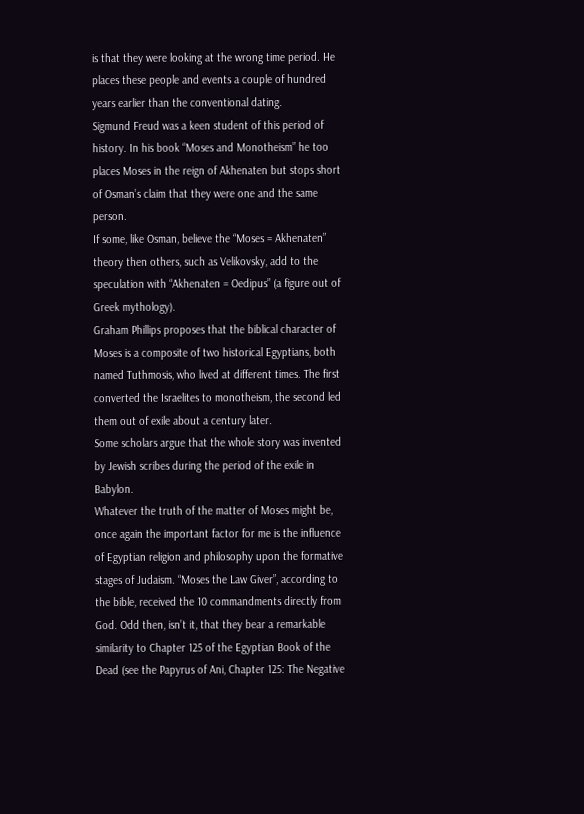is that they were looking at the wrong time period. He places these people and events a couple of hundred years earlier than the conventional dating.
Sigmund Freud was a keen student of this period of history. In his book “Moses and Monotheism” he too places Moses in the reign of Akhenaten but stops short of Osman’s claim that they were one and the same person.
If some, like Osman, believe the “Moses = Akhenaten” theory then others, such as Velikovsky, add to the speculation with “Akhenaten = Oedipus” (a figure out of Greek mythology).
Graham Phillips proposes that the biblical character of Moses is a composite of two historical Egyptians, both named Tuthmosis, who lived at different times. The first converted the Israelites to monotheism, the second led them out of exile about a century later.
Some scholars argue that the whole story was invented by Jewish scribes during the period of the exile in Babylon.
Whatever the truth of the matter of Moses might be, once again the important factor for me is the influence of Egyptian religion and philosophy upon the formative stages of Judaism. “Moses the Law Giver”, according to the bible, received the 10 commandments directly from God. Odd then, isn’t it, that they bear a remarkable similarity to Chapter 125 of the Egyptian Book of the Dead (see the Papyrus of Ani, Chapter 125: The Negative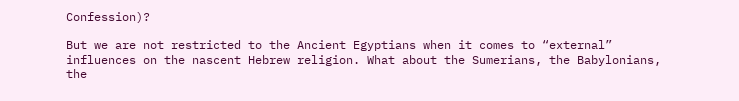Confession)?

But we are not restricted to the Ancient Egyptians when it comes to “external” influences on the nascent Hebrew religion. What about the Sumerians, the Babylonians, the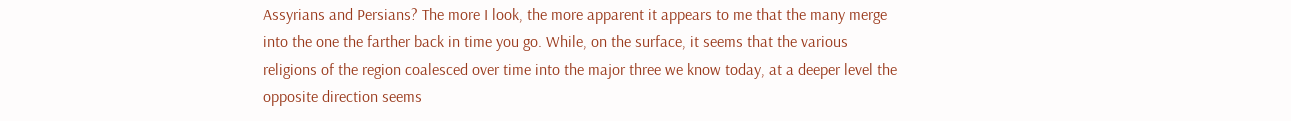Assyrians and Persians? The more I look, the more apparent it appears to me that the many merge into the one the farther back in time you go. While, on the surface, it seems that the various religions of the region coalesced over time into the major three we know today, at a deeper level the opposite direction seems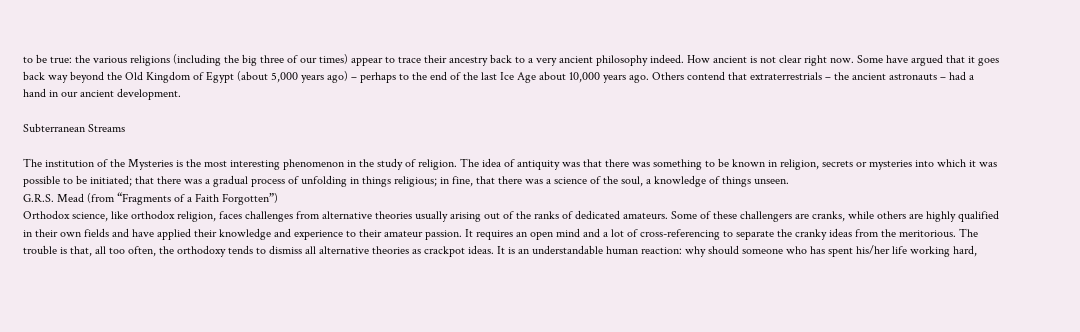to be true: the various religions (including the big three of our times) appear to trace their ancestry back to a very ancient philosophy indeed. How ancient is not clear right now. Some have argued that it goes back way beyond the Old Kingdom of Egypt (about 5,000 years ago) – perhaps to the end of the last Ice Age about 10,000 years ago. Others contend that extraterrestrials – the ancient astronauts – had a hand in our ancient development.

Subterranean Streams

The institution of the Mysteries is the most interesting phenomenon in the study of religion. The idea of antiquity was that there was something to be known in religion, secrets or mysteries into which it was possible to be initiated; that there was a gradual process of unfolding in things religious; in fine, that there was a science of the soul, a knowledge of things unseen.
G.R.S. Mead (from “Fragments of a Faith Forgotten”)
Orthodox science, like orthodox religion, faces challenges from alternative theories usually arising out of the ranks of dedicated amateurs. Some of these challengers are cranks, while others are highly qualified in their own fields and have applied their knowledge and experience to their amateur passion. It requires an open mind and a lot of cross-referencing to separate the cranky ideas from the meritorious. The trouble is that, all too often, the orthodoxy tends to dismiss all alternative theories as crackpot ideas. It is an understandable human reaction: why should someone who has spent his/her life working hard,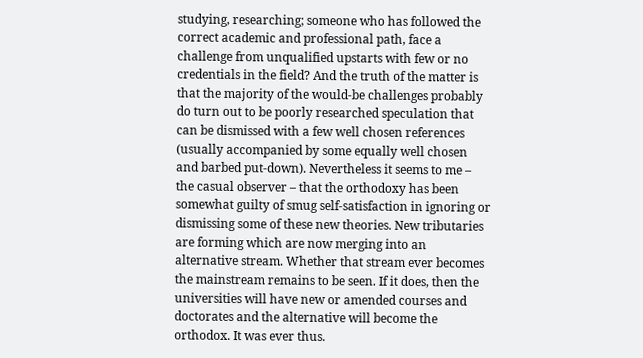studying, researching; someone who has followed the correct academic and professional path, face a challenge from unqualified upstarts with few or no credentials in the field? And the truth of the matter is that the majority of the would-be challenges probably do turn out to be poorly researched speculation that can be dismissed with a few well chosen references (usually accompanied by some equally well chosen and barbed put-down). Nevertheless it seems to me – the casual observer – that the orthodoxy has been somewhat guilty of smug self-satisfaction in ignoring or dismissing some of these new theories. New tributaries are forming which are now merging into an alternative stream. Whether that stream ever becomes the mainstream remains to be seen. If it does, then the universities will have new or amended courses and doctorates and the alternative will become the orthodox. It was ever thus.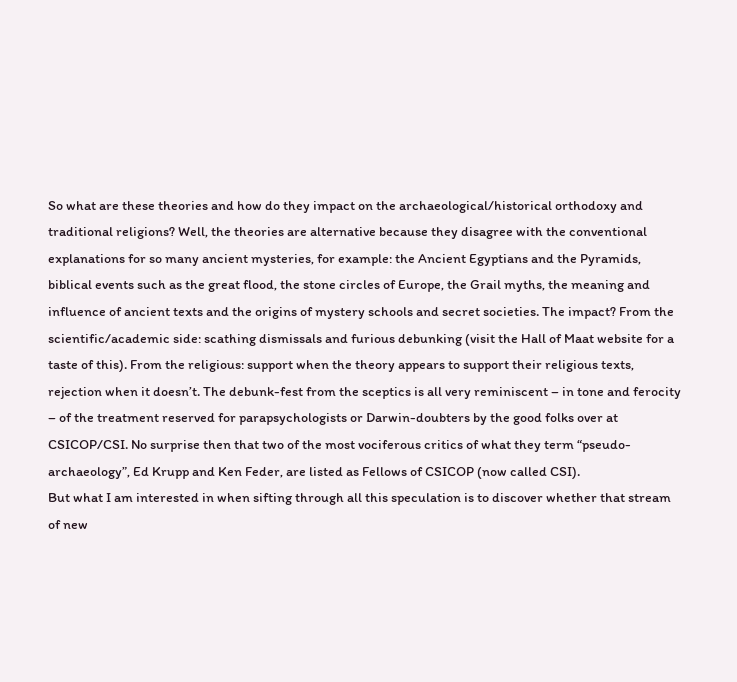So what are these theories and how do they impact on the archaeological/historical orthodoxy and traditional religions? Well, the theories are alternative because they disagree with the conventional explanations for so many ancient mysteries, for example: the Ancient Egyptians and the Pyramids, biblical events such as the great flood, the stone circles of Europe, the Grail myths, the meaning and influence of ancient texts and the origins of mystery schools and secret societies. The impact? From the scientific/academic side: scathing dismissals and furious debunking (visit the Hall of Maat website for a taste of this). From the religious: support when the theory appears to support their religious texts, rejection when it doesn’t. The debunk-fest from the sceptics is all very reminiscent – in tone and ferocity – of the treatment reserved for parapsychologists or Darwin-doubters by the good folks over at CSICOP/CSI. No surprise then that two of the most vociferous critics of what they term “pseudo-archaeology”, Ed Krupp and Ken Feder, are listed as Fellows of CSICOP (now called CSI).
But what I am interested in when sifting through all this speculation is to discover whether that stream of new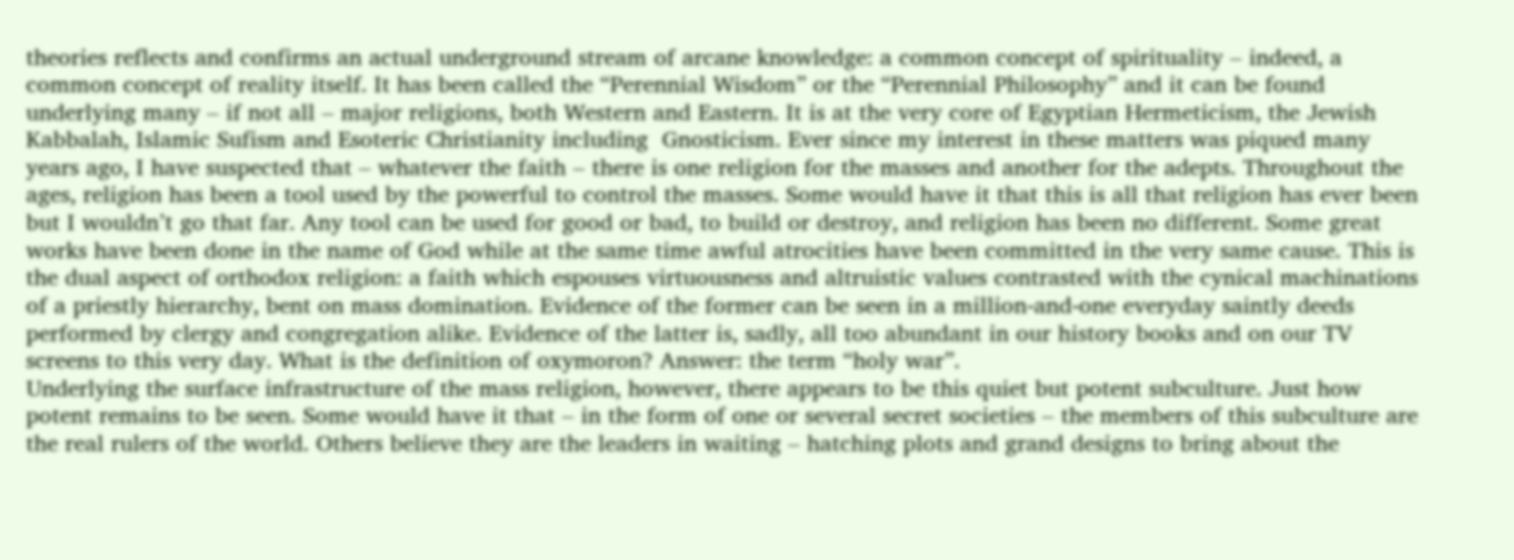theories reflects and confirms an actual underground stream of arcane knowledge: a common concept of spirituality – indeed, a common concept of reality itself. It has been called the “Perennial Wisdom” or the “Perennial Philosophy” and it can be found underlying many – if not all – major religions, both Western and Eastern. It is at the very core of Egyptian Hermeticism, the Jewish Kabbalah, Islamic Sufism and Esoteric Christianity including  Gnosticism. Ever since my interest in these matters was piqued many years ago, I have suspected that – whatever the faith – there is one religion for the masses and another for the adepts. Throughout the ages, religion has been a tool used by the powerful to control the masses. Some would have it that this is all that religion has ever been but I wouldn’t go that far. Any tool can be used for good or bad, to build or destroy, and religion has been no different. Some great works have been done in the name of God while at the same time awful atrocities have been committed in the very same cause. This is the dual aspect of orthodox religion: a faith which espouses virtuousness and altruistic values contrasted with the cynical machinations of a priestly hierarchy, bent on mass domination. Evidence of the former can be seen in a million-and-one everyday saintly deeds performed by clergy and congregation alike. Evidence of the latter is, sadly, all too abundant in our history books and on our TV screens to this very day. What is the definition of oxymoron? Answer: the term “holy war”.
Underlying the surface infrastructure of the mass religion, however, there appears to be this quiet but potent subculture. Just how potent remains to be seen. Some would have it that – in the form of one or several secret societies – the members of this subculture are the real rulers of the world. Others believe they are the leaders in waiting – hatching plots and grand designs to bring about the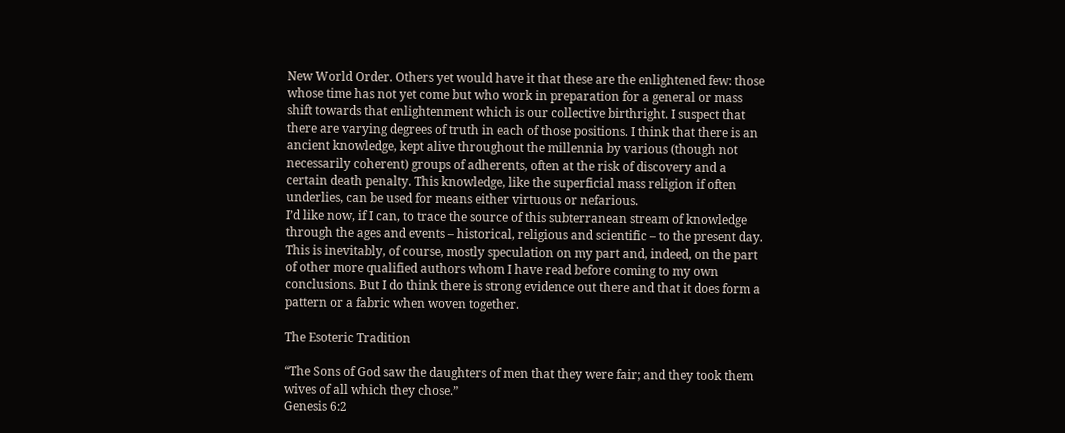New World Order. Others yet would have it that these are the enlightened few: those whose time has not yet come but who work in preparation for a general or mass shift towards that enlightenment which is our collective birthright. I suspect that there are varying degrees of truth in each of those positions. I think that there is an ancient knowledge, kept alive throughout the millennia by various (though not necessarily coherent) groups of adherents, often at the risk of discovery and a certain death penalty. This knowledge, like the superficial mass religion if often underlies, can be used for means either virtuous or nefarious.
I’d like now, if I can, to trace the source of this subterranean stream of knowledge through the ages and events – historical, religious and scientific – to the present day. This is inevitably, of course, mostly speculation on my part and, indeed, on the part of other more qualified authors whom I have read before coming to my own conclusions. But I do think there is strong evidence out there and that it does form a pattern or a fabric when woven together.

The Esoteric Tradition

“The Sons of God saw the daughters of men that they were fair; and they took them wives of all which they chose.”
Genesis 6:2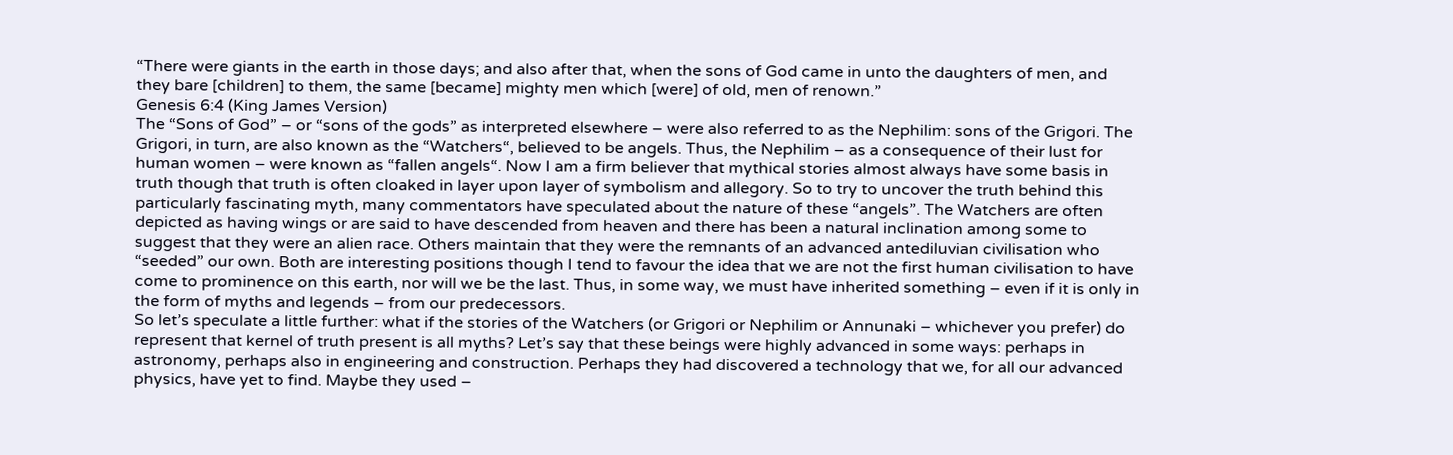“There were giants in the earth in those days; and also after that, when the sons of God came in unto the daughters of men, and they bare [children] to them, the same [became] mighty men which [were] of old, men of renown.”
Genesis 6:4 (King James Version)
The “Sons of God” – or “sons of the gods” as interpreted elsewhere – were also referred to as the Nephilim: sons of the Grigori. The Grigori, in turn, are also known as the “Watchers“, believed to be angels. Thus, the Nephilim – as a consequence of their lust for human women – were known as “fallen angels“. Now I am a firm believer that mythical stories almost always have some basis in truth though that truth is often cloaked in layer upon layer of symbolism and allegory. So to try to uncover the truth behind this particularly fascinating myth, many commentators have speculated about the nature of these “angels”. The Watchers are often depicted as having wings or are said to have descended from heaven and there has been a natural inclination among some to suggest that they were an alien race. Others maintain that they were the remnants of an advanced antediluvian civilisation who “seeded” our own. Both are interesting positions though I tend to favour the idea that we are not the first human civilisation to have come to prominence on this earth, nor will we be the last. Thus, in some way, we must have inherited something – even if it is only in the form of myths and legends – from our predecessors.
So let’s speculate a little further: what if the stories of the Watchers (or Grigori or Nephilim or Annunaki – whichever you prefer) do represent that kernel of truth present is all myths? Let’s say that these beings were highly advanced in some ways: perhaps in astronomy, perhaps also in engineering and construction. Perhaps they had discovered a technology that we, for all our advanced physics, have yet to find. Maybe they used –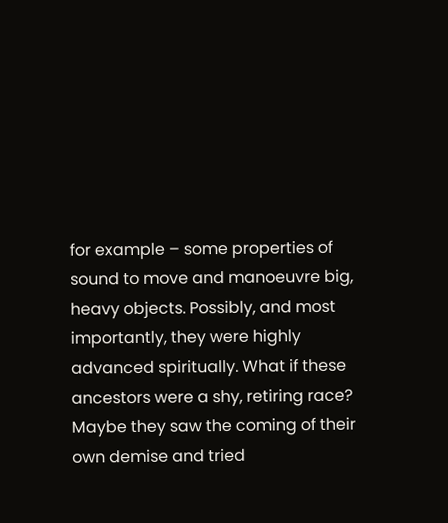for example – some properties of sound to move and manoeuvre big, heavy objects. Possibly, and most importantly, they were highly advanced spiritually. What if these ancestors were a shy, retiring race? Maybe they saw the coming of their own demise and tried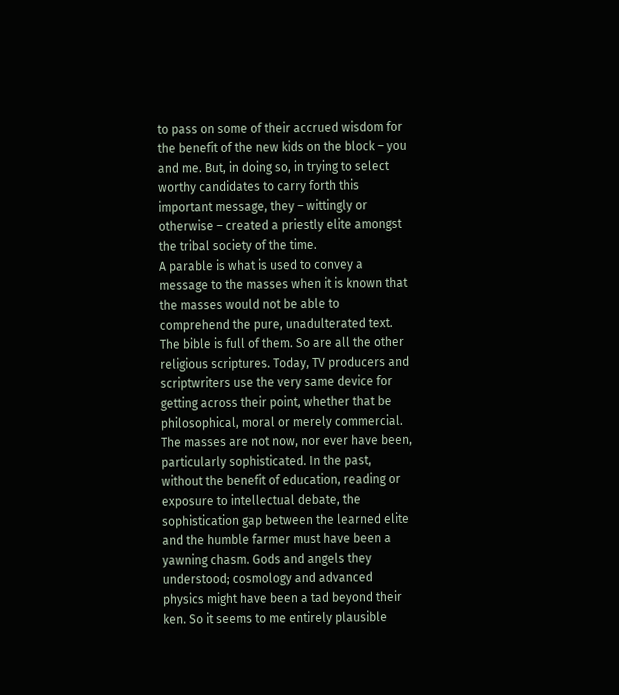to pass on some of their accrued wisdom for the benefit of the new kids on the block – you and me. But, in doing so, in trying to select worthy candidates to carry forth this important message, they – wittingly or otherwise – created a priestly elite amongst the tribal society of the time.
A parable is what is used to convey a message to the masses when it is known that the masses would not be able to comprehend the pure, unadulterated text. The bible is full of them. So are all the other religious scriptures. Today, TV producers and scriptwriters use the very same device for getting across their point, whether that be philosophical, moral or merely commercial. The masses are not now, nor ever have been, particularly sophisticated. In the past, without the benefit of education, reading or exposure to intellectual debate, the sophistication gap between the learned elite and the humble farmer must have been a yawning chasm. Gods and angels they understood; cosmology and advanced physics might have been a tad beyond their ken. So it seems to me entirely plausible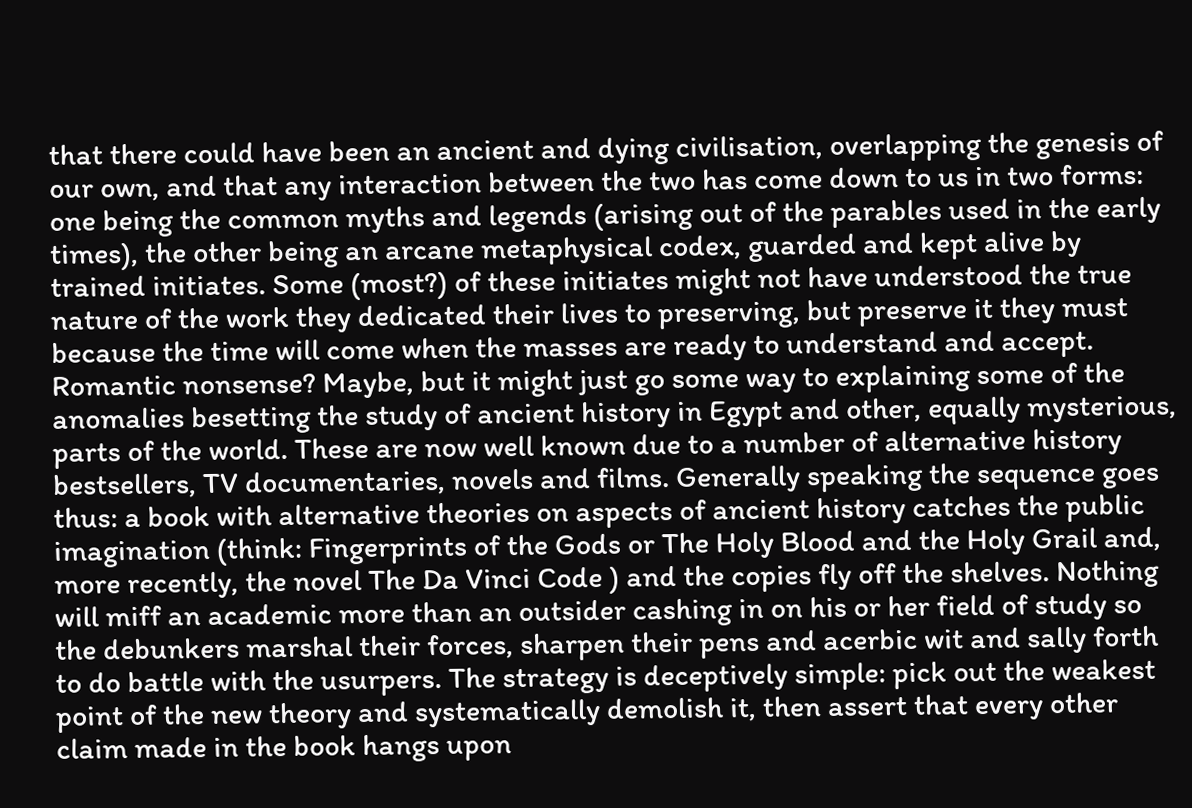that there could have been an ancient and dying civilisation, overlapping the genesis of our own, and that any interaction between the two has come down to us in two forms: one being the common myths and legends (arising out of the parables used in the early times), the other being an arcane metaphysical codex, guarded and kept alive by trained initiates. Some (most?) of these initiates might not have understood the true nature of the work they dedicated their lives to preserving, but preserve it they must because the time will come when the masses are ready to understand and accept.
Romantic nonsense? Maybe, but it might just go some way to explaining some of the anomalies besetting the study of ancient history in Egypt and other, equally mysterious, parts of the world. These are now well known due to a number of alternative history bestsellers, TV documentaries, novels and films. Generally speaking the sequence goes thus: a book with alternative theories on aspects of ancient history catches the public imagination (think: Fingerprints of the Gods or The Holy Blood and the Holy Grail and, more recently, the novel The Da Vinci Code ) and the copies fly off the shelves. Nothing will miff an academic more than an outsider cashing in on his or her field of study so the debunkers marshal their forces, sharpen their pens and acerbic wit and sally forth to do battle with the usurpers. The strategy is deceptively simple: pick out the weakest point of the new theory and systematically demolish it, then assert that every other claim made in the book hangs upon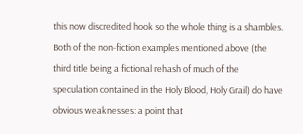this now discredited hook so the whole thing is a shambles. Both of the non-fiction examples mentioned above (the third title being a fictional rehash of much of the speculation contained in the Holy Blood, Holy Grail) do have obvious weaknesses: a point that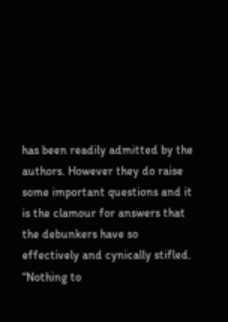has been readily admitted by the authors. However they do raise some important questions and it is the clamour for answers that the debunkers have so effectively and cynically stifled. “Nothing to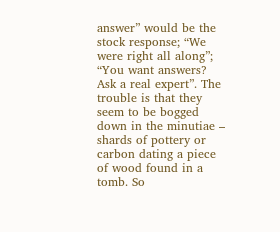answer” would be the stock response; “We were right all along”; “You want answers? Ask a real expert”. The trouble is that they seem to be bogged down in the minutiae – shards of pottery or carbon dating a piece of wood found in a tomb. So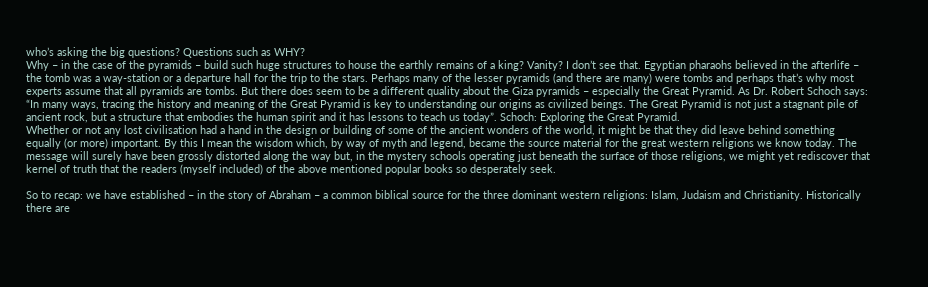who’s asking the big questions? Questions such as WHY?
Why – in the case of the pyramids – build such huge structures to house the earthly remains of a king? Vanity? I don’t see that. Egyptian pharaohs believed in the afterlife – the tomb was a way-station or a departure hall for the trip to the stars. Perhaps many of the lesser pyramids (and there are many) were tombs and perhaps that’s why most experts assume that all pyramids are tombs. But there does seem to be a different quality about the Giza pyramids – especially the Great Pyramid. As Dr. Robert Schoch says:
“In many ways, tracing the history and meaning of the Great Pyramid is key to understanding our origins as civilized beings. The Great Pyramid is not just a stagnant pile of ancient rock, but a structure that embodies the human spirit and it has lessons to teach us today”. Schoch: Exploring the Great Pyramid.
Whether or not any lost civilisation had a hand in the design or building of some of the ancient wonders of the world, it might be that they did leave behind something equally (or more) important. By this I mean the wisdom which, by way of myth and legend, became the source material for the great western religions we know today. The message will surely have been grossly distorted along the way but, in the mystery schools operating just beneath the surface of those religions, we might yet rediscover that kernel of truth that the readers (myself included) of the above mentioned popular books so desperately seek.

So to recap: we have established – in the story of Abraham – a common biblical source for the three dominant western religions: Islam, Judaism and Christianity. Historically there are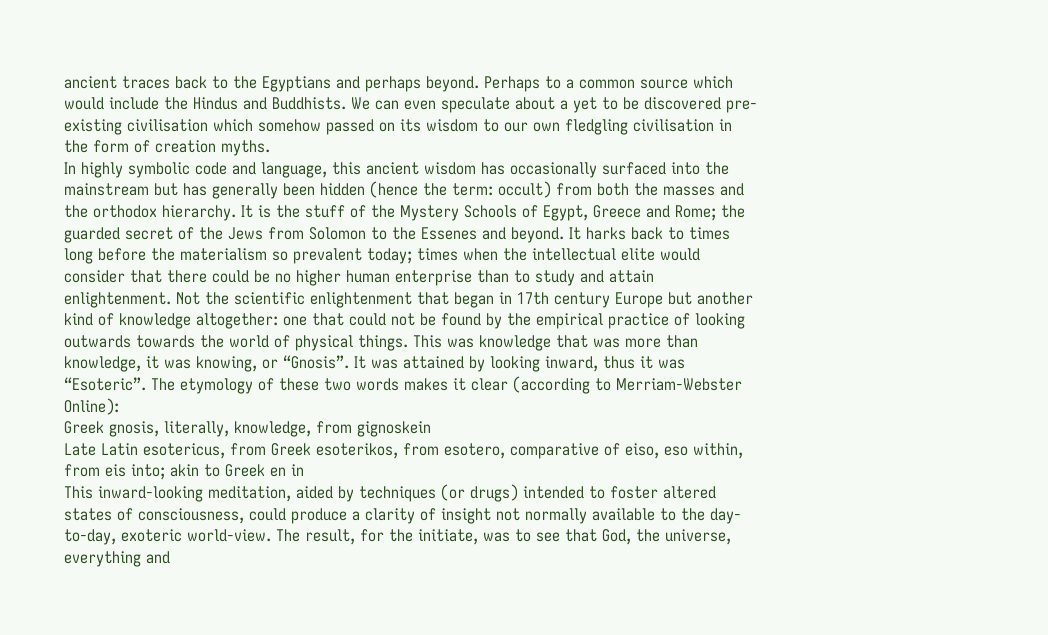ancient traces back to the Egyptians and perhaps beyond. Perhaps to a common source which would include the Hindus and Buddhists. We can even speculate about a yet to be discovered pre-existing civilisation which somehow passed on its wisdom to our own fledgling civilisation in the form of creation myths.
In highly symbolic code and language, this ancient wisdom has occasionally surfaced into the mainstream but has generally been hidden (hence the term: occult) from both the masses and the orthodox hierarchy. It is the stuff of the Mystery Schools of Egypt, Greece and Rome; the guarded secret of the Jews from Solomon to the Essenes and beyond. It harks back to times long before the materialism so prevalent today; times when the intellectual elite would consider that there could be no higher human enterprise than to study and attain enlightenment. Not the scientific enlightenment that began in 17th century Europe but another kind of knowledge altogether: one that could not be found by the empirical practice of looking outwards towards the world of physical things. This was knowledge that was more than knowledge, it was knowing, or “Gnosis”. It was attained by looking inward, thus it was “Esoteric”. The etymology of these two words makes it clear (according to Merriam-Webster Online):
Greek gnosis, literally, knowledge, from gignoskein
Late Latin esotericus, from Greek esoterikos, from esotero, comparative of eiso, eso within, from eis into; akin to Greek en in
This inward-looking meditation, aided by techniques (or drugs) intended to foster altered states of consciousness, could produce a clarity of insight not normally available to the day-to-day, exoteric world-view. The result, for the initiate, was to see that God, the universe, everything and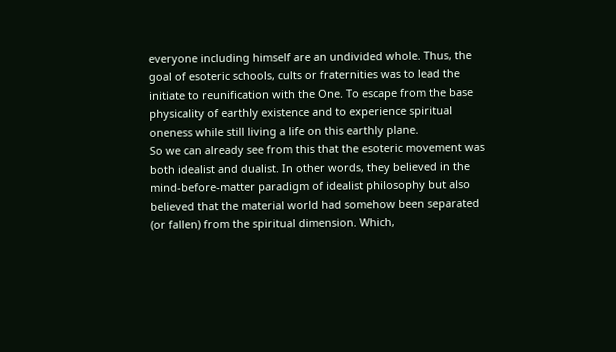everyone including himself are an undivided whole. Thus, the goal of esoteric schools, cults or fraternities was to lead the initiate to reunification with the One. To escape from the base physicality of earthly existence and to experience spiritual oneness while still living a life on this earthly plane.
So we can already see from this that the esoteric movement was both idealist and dualist. In other words, they believed in the mind-before-matter paradigm of idealist philosophy but also believed that the material world had somehow been separated (or fallen) from the spiritual dimension. Which,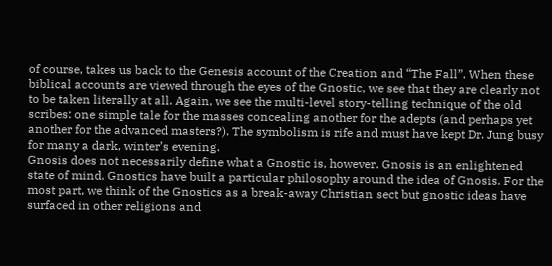of course, takes us back to the Genesis account of the Creation and “The Fall”. When these biblical accounts are viewed through the eyes of the Gnostic, we see that they are clearly not to be taken literally at all. Again, we see the multi-level story-telling technique of the old scribes: one simple tale for the masses concealing another for the adepts (and perhaps yet another for the advanced masters?). The symbolism is rife and must have kept Dr. Jung busy for many a dark, winter’s evening.
Gnosis does not necessarily define what a Gnostic is, however. Gnosis is an enlightened state of mind. Gnostics have built a particular philosophy around the idea of Gnosis. For the most part, we think of the Gnostics as a break-away Christian sect but gnostic ideas have surfaced in other religions and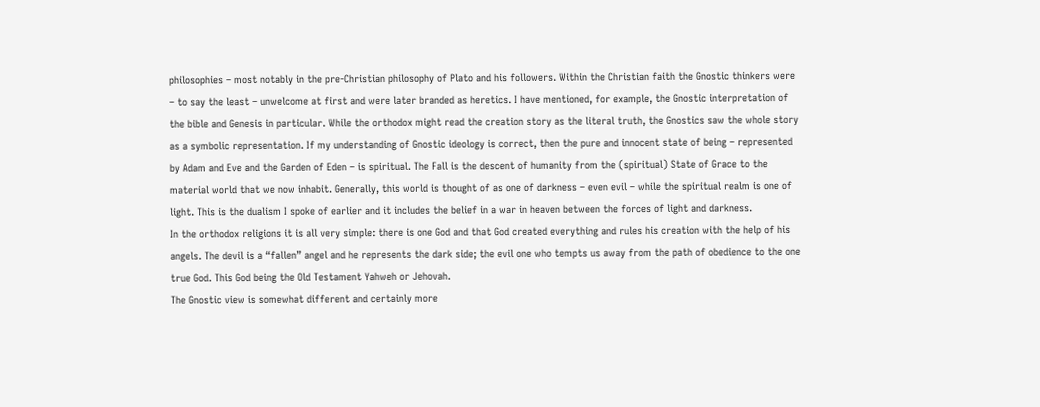philosophies – most notably in the pre-Christian philosophy of Plato and his followers. Within the Christian faith the Gnostic thinkers were – to say the least – unwelcome at first and were later branded as heretics. I have mentioned, for example, the Gnostic interpretation of the bible and Genesis in particular. While the orthodox might read the creation story as the literal truth, the Gnostics saw the whole story as a symbolic representation. If my understanding of Gnostic ideology is correct, then the pure and innocent state of being – represented by Adam and Eve and the Garden of Eden – is spiritual. The Fall is the descent of humanity from the (spiritual) State of Grace to the material world that we now inhabit. Generally, this world is thought of as one of darkness – even evil – while the spiritual realm is one of light. This is the dualism I spoke of earlier and it includes the belief in a war in heaven between the forces of light and darkness.
In the orthodox religions it is all very simple: there is one God and that God created everything and rules his creation with the help of his angels. The devil is a “fallen” angel and he represents the dark side; the evil one who tempts us away from the path of obedience to the one true God. This God being the Old Testament Yahweh or Jehovah.
The Gnostic view is somewhat different and certainly more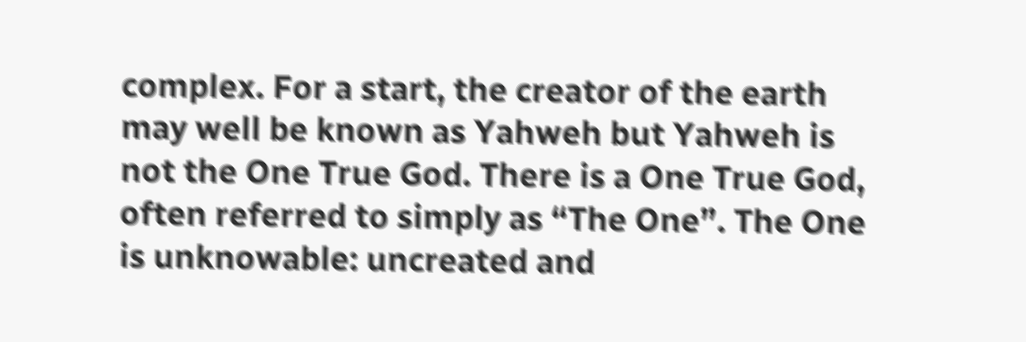complex. For a start, the creator of the earth may well be known as Yahweh but Yahweh is not the One True God. There is a One True God, often referred to simply as “The One”. The One is unknowable: uncreated and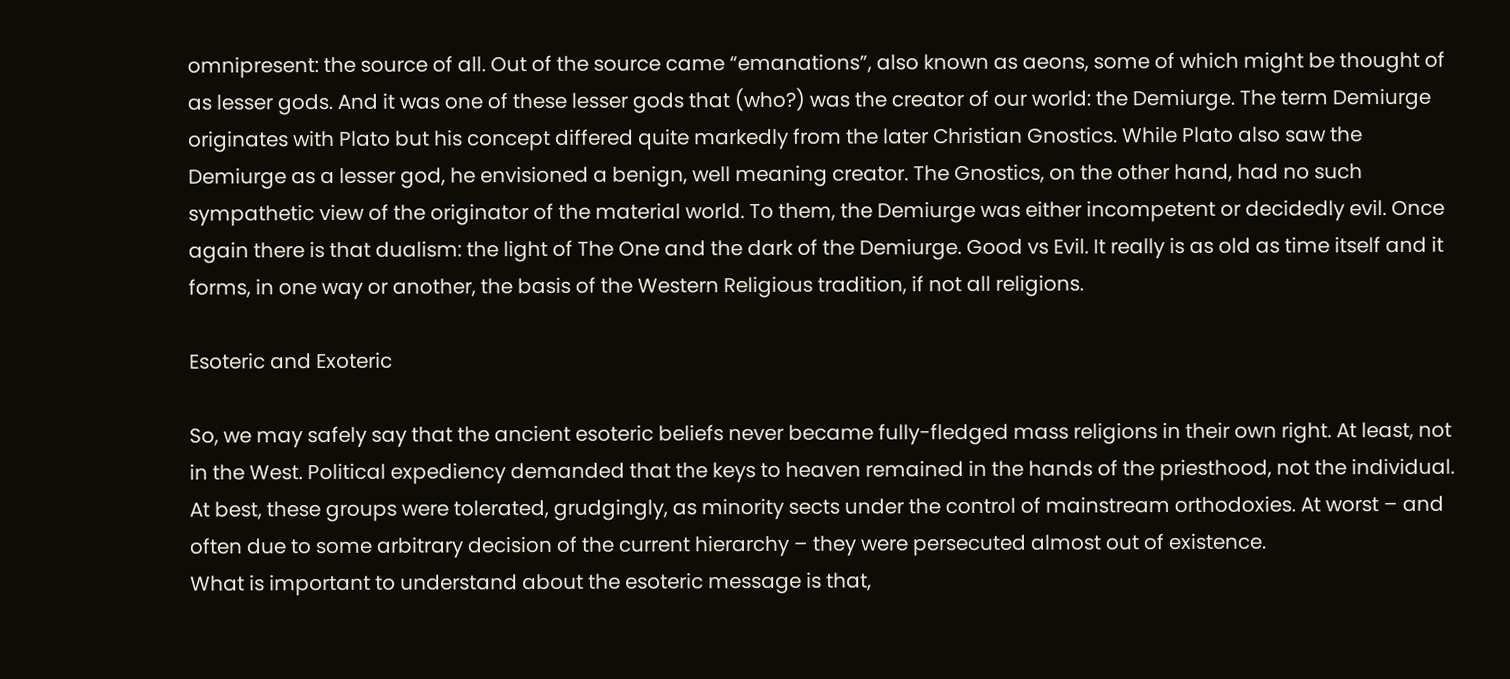omnipresent: the source of all. Out of the source came “emanations”, also known as aeons, some of which might be thought of as lesser gods. And it was one of these lesser gods that (who?) was the creator of our world: the Demiurge. The term Demiurge originates with Plato but his concept differed quite markedly from the later Christian Gnostics. While Plato also saw the Demiurge as a lesser god, he envisioned a benign, well meaning creator. The Gnostics, on the other hand, had no such sympathetic view of the originator of the material world. To them, the Demiurge was either incompetent or decidedly evil. Once again there is that dualism: the light of The One and the dark of the Demiurge. Good vs Evil. It really is as old as time itself and it forms, in one way or another, the basis of the Western Religious tradition, if not all religions.

Esoteric and Exoteric

So, we may safely say that the ancient esoteric beliefs never became fully-fledged mass religions in their own right. At least, not in the West. Political expediency demanded that the keys to heaven remained in the hands of the priesthood, not the individual. At best, these groups were tolerated, grudgingly, as minority sects under the control of mainstream orthodoxies. At worst – and often due to some arbitrary decision of the current hierarchy – they were persecuted almost out of existence.
What is important to understand about the esoteric message is that,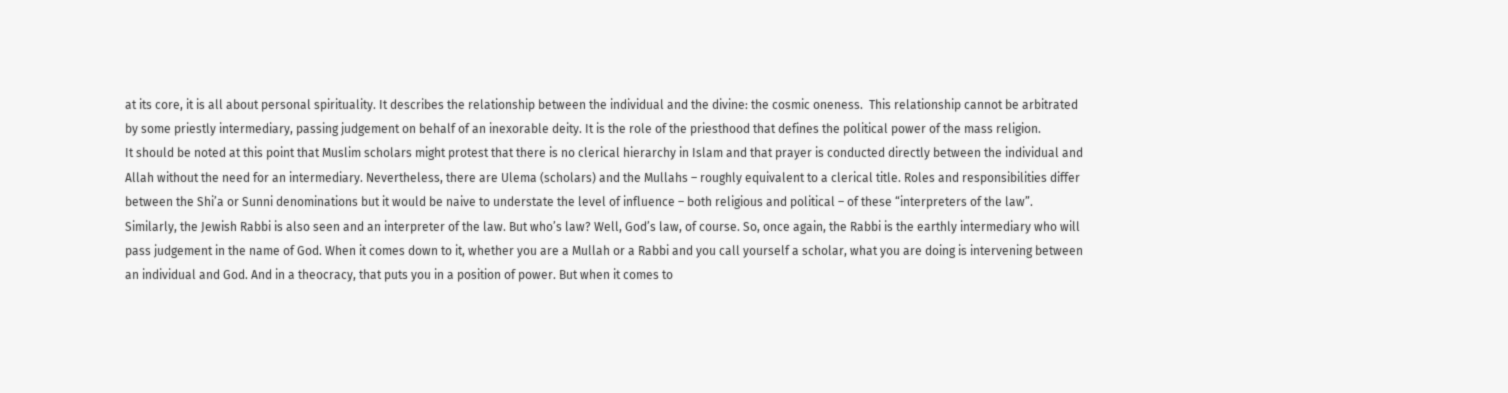at its core, it is all about personal spirituality. It describes the relationship between the individual and the divine: the cosmic oneness.  This relationship cannot be arbitrated by some priestly intermediary, passing judgement on behalf of an inexorable deity. It is the role of the priesthood that defines the political power of the mass religion.
It should be noted at this point that Muslim scholars might protest that there is no clerical hierarchy in Islam and that prayer is conducted directly between the individual and Allah without the need for an intermediary. Nevertheless, there are Ulema (scholars) and the Mullahs – roughly equivalent to a clerical title. Roles and responsibilities differ between the Shi’a or Sunni denominations but it would be naive to understate the level of influence – both religious and political – of these “interpreters of the law”.
Similarly, the Jewish Rabbi is also seen and an interpreter of the law. But who’s law? Well, God’s law, of course. So, once again, the Rabbi is the earthly intermediary who will pass judgement in the name of God. When it comes down to it, whether you are a Mullah or a Rabbi and you call yourself a scholar, what you are doing is intervening between an individual and God. And in a theocracy, that puts you in a position of power. But when it comes to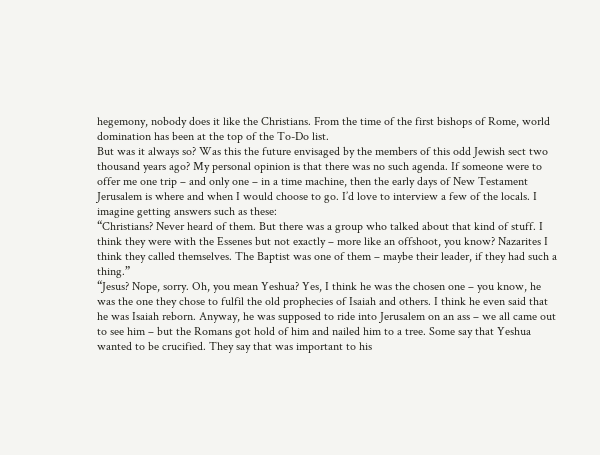hegemony, nobody does it like the Christians. From the time of the first bishops of Rome, world domination has been at the top of the To-Do list.
But was it always so? Was this the future envisaged by the members of this odd Jewish sect two thousand years ago? My personal opinion is that there was no such agenda. If someone were to offer me one trip – and only one – in a time machine, then the early days of New Testament Jerusalem is where and when I would choose to go. I’d love to interview a few of the locals. I imagine getting answers such as these:
“Christians? Never heard of them. But there was a group who talked about that kind of stuff. I think they were with the Essenes but not exactly – more like an offshoot, you know? Nazarites I think they called themselves. The Baptist was one of them – maybe their leader, if they had such a thing.”
“Jesus? Nope, sorry. Oh, you mean Yeshua? Yes, I think he was the chosen one – you know, he was the one they chose to fulfil the old prophecies of Isaiah and others. I think he even said that he was Isaiah reborn. Anyway, he was supposed to ride into Jerusalem on an ass – we all came out to see him – but the Romans got hold of him and nailed him to a tree. Some say that Yeshua wanted to be crucified. They say that was important to his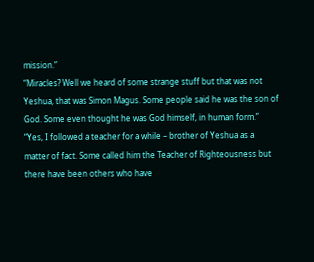mission.”
“Miracles? Well we heard of some strange stuff but that was not Yeshua, that was Simon Magus. Some people said he was the son of God. Some even thought he was God himself, in human form.”
“Yes, I followed a teacher for a while – brother of Yeshua as a matter of fact. Some called him the Teacher of Righteousness but there have been others who have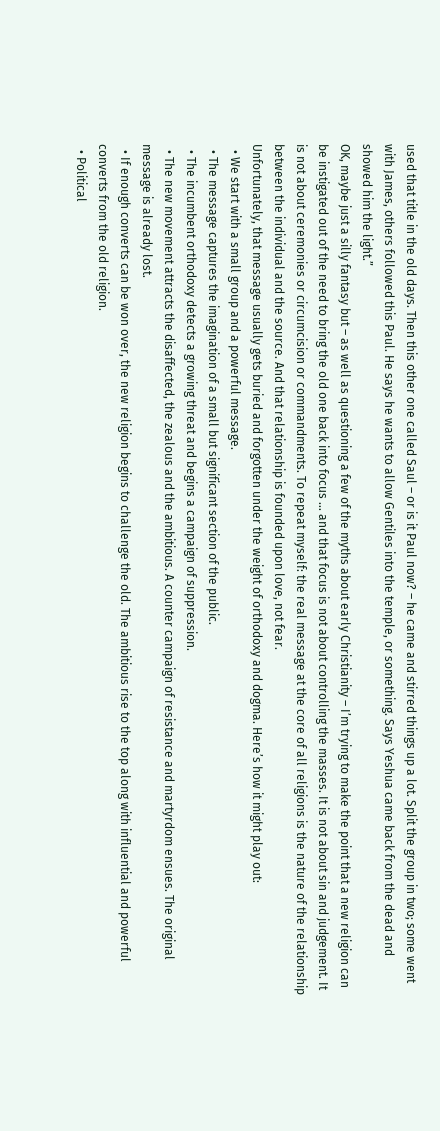used that title in the old days. Then this other one called Saul – or is it Paul now? – he came and stirred things up a lot. Split the group in two; some went with James, others followed this Paul. He says he wants to allow Gentiles into the temple, or something. Says Yeshua came back from the dead and showed him the light.”
OK, maybe just a silly fantasy but – as well as questioning a few of the myths about early Christianity – I’m trying to make the point that a new religion can be instigated out of the need to bring the old one back into focus … and that focus is not about controlling the masses. It is not about sin and judgement. It is not about ceremonies or circumcision or commandments. To repeat myself: the real message at the core of all religions is the nature of the relationship between the individual and the source. And that relationship is founded upon love, not fear.
Unfortunately, that message usually gets buried and forgotten under the weight of orthodoxy and dogma. Here’s how it might play out:
  • We start with a small group and a powerful message.
  • The message captures the imagination of a small but significant section of the public.
  • The incumbent orthodoxy detects a growing threat and begins a campaign of suppression.
  • The new movement attracts the disaffected, the zealous and the ambitious. A counter campaign of resistance and martyrdom ensues. The original message is already lost.
  • If enough converts can be won over, the new religion begins to challenge the old. The ambitious rise to the top along with influential and powerful converts from the old religion.
  • Political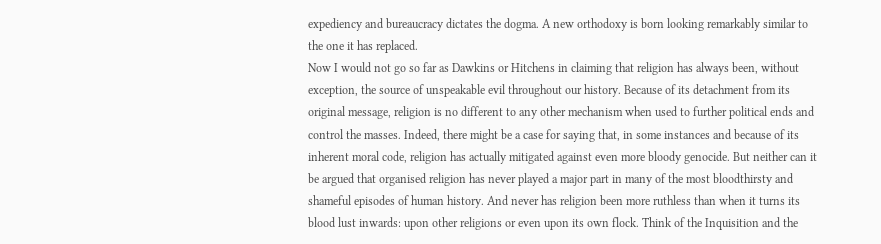expediency and bureaucracy dictates the dogma. A new orthodoxy is born looking remarkably similar to the one it has replaced.
Now I would not go so far as Dawkins or Hitchens in claiming that religion has always been, without exception, the source of unspeakable evil throughout our history. Because of its detachment from its original message, religion is no different to any other mechanism when used to further political ends and control the masses. Indeed, there might be a case for saying that, in some instances and because of its inherent moral code, religion has actually mitigated against even more bloody genocide. But neither can it be argued that organised religion has never played a major part in many of the most bloodthirsty and shameful episodes of human history. And never has religion been more ruthless than when it turns its blood lust inwards: upon other religions or even upon its own flock. Think of the Inquisition and the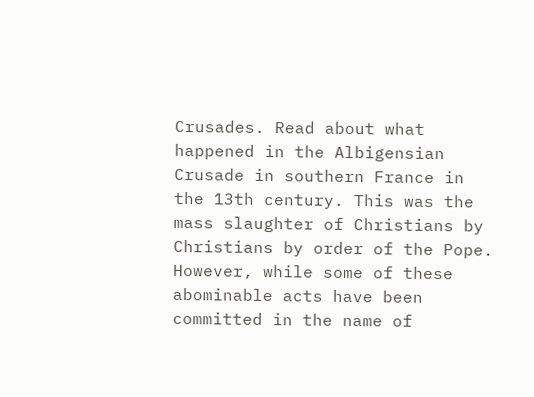Crusades. Read about what happened in the Albigensian Crusade in southern France in the 13th century. This was the mass slaughter of Christians by Christians by order of the Pope.
However, while some of these abominable acts have been committed in the name of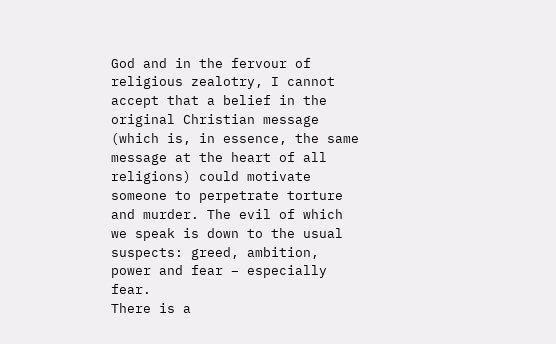God and in the fervour of religious zealotry, I cannot accept that a belief in the original Christian message (which is, in essence, the same message at the heart of all religions) could motivate someone to perpetrate torture and murder. The evil of which we speak is down to the usual suspects: greed, ambition, power and fear – especially fear.
There is a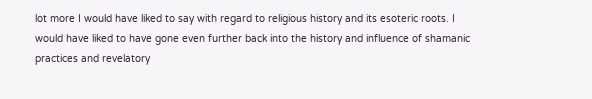lot more I would have liked to say with regard to religious history and its esoteric roots. I would have liked to have gone even further back into the history and influence of shamanic practices and revelatory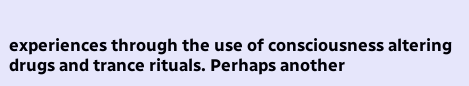experiences through the use of consciousness altering drugs and trance rituals. Perhaps another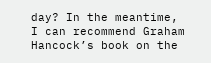day? In the meantime, I can recommend Graham Hancock’s book on the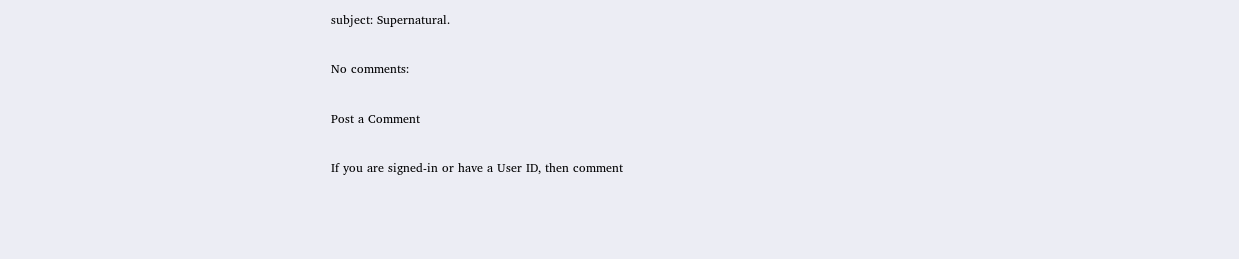subject: Supernatural.

No comments:

Post a Comment

If you are signed-in or have a User ID, then comment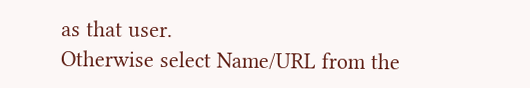as that user.
Otherwise select Name/URL from the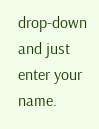drop-down and just enter your name.